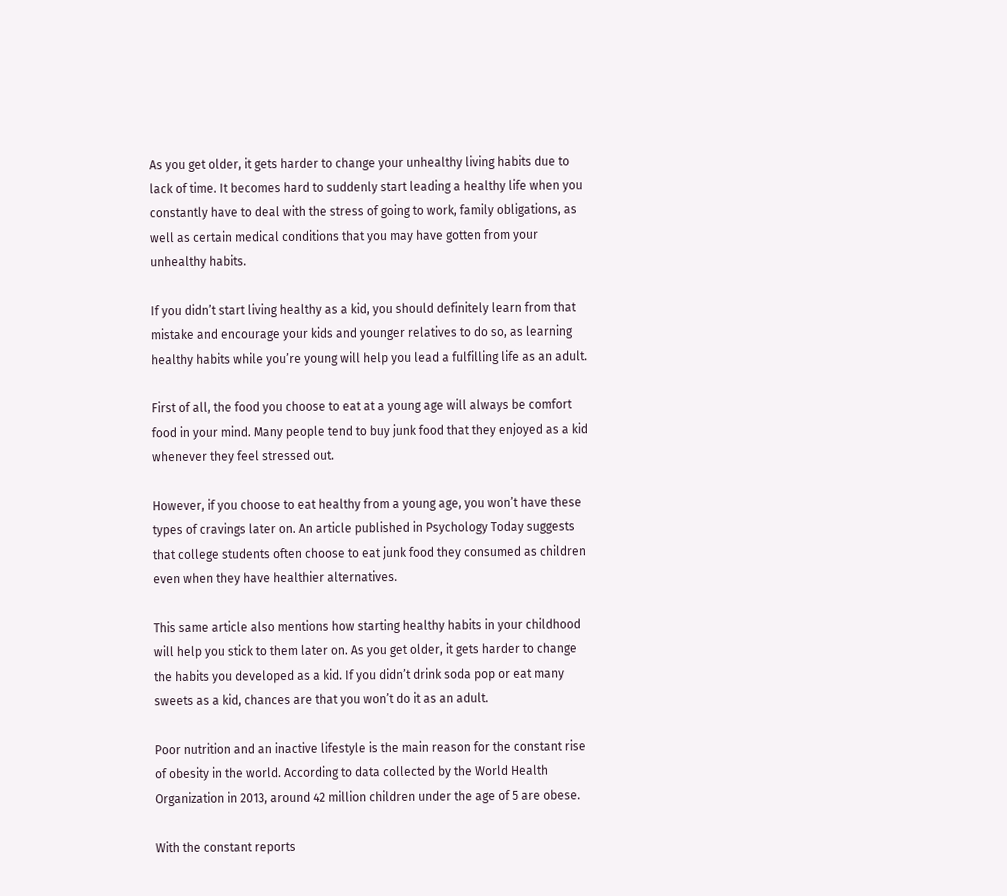As you get older, it gets harder to change your unhealthy living habits due to lack of time. It becomes hard to suddenly start leading a healthy life when you constantly have to deal with the stress of going to work, family obligations, as well as certain medical conditions that you may have gotten from your unhealthy habits.

If you didn’t start living healthy as a kid, you should definitely learn from that mistake and encourage your kids and younger relatives to do so, as learning healthy habits while you’re young will help you lead a fulfilling life as an adult.

First of all, the food you choose to eat at a young age will always be comfort food in your mind. Many people tend to buy junk food that they enjoyed as a kid whenever they feel stressed out.

However, if you choose to eat healthy from a young age, you won’t have these types of cravings later on. An article published in Psychology Today suggests that college students often choose to eat junk food they consumed as children even when they have healthier alternatives.

This same article also mentions how starting healthy habits in your childhood will help you stick to them later on. As you get older, it gets harder to change the habits you developed as a kid. If you didn’t drink soda pop or eat many sweets as a kid, chances are that you won’t do it as an adult.

Poor nutrition and an inactive lifestyle is the main reason for the constant rise of obesity in the world. According to data collected by the World Health Organization in 2013, around 42 million children under the age of 5 are obese.

With the constant reports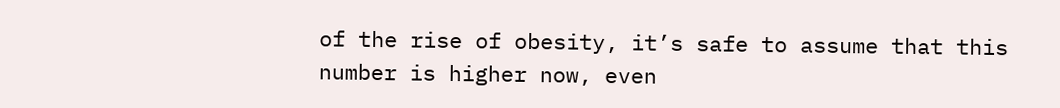of the rise of obesity, it’s safe to assume that this number is higher now, even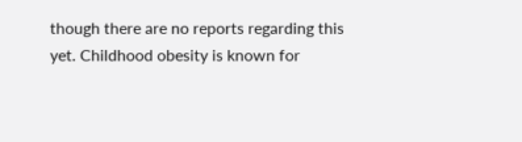though there are no reports regarding this yet. Childhood obesity is known for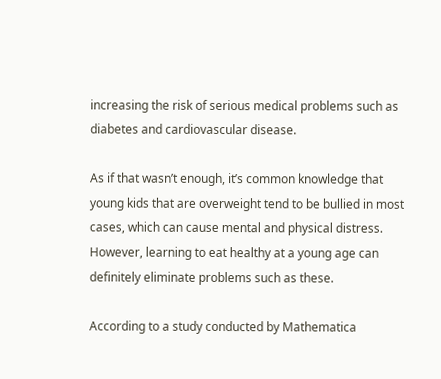increasing the risk of serious medical problems such as diabetes and cardiovascular disease.

As if that wasn’t enough, it’s common knowledge that young kids that are overweight tend to be bullied in most cases, which can cause mental and physical distress. However, learning to eat healthy at a young age can definitely eliminate problems such as these.

According to a study conducted by Mathematica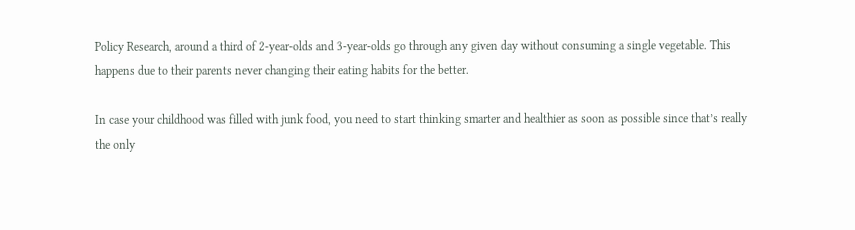Policy Research, around a third of 2-year-olds and 3-year-olds go through any given day without consuming a single vegetable. This happens due to their parents never changing their eating habits for the better.

In case your childhood was filled with junk food, you need to start thinking smarter and healthier as soon as possible since that’s really the only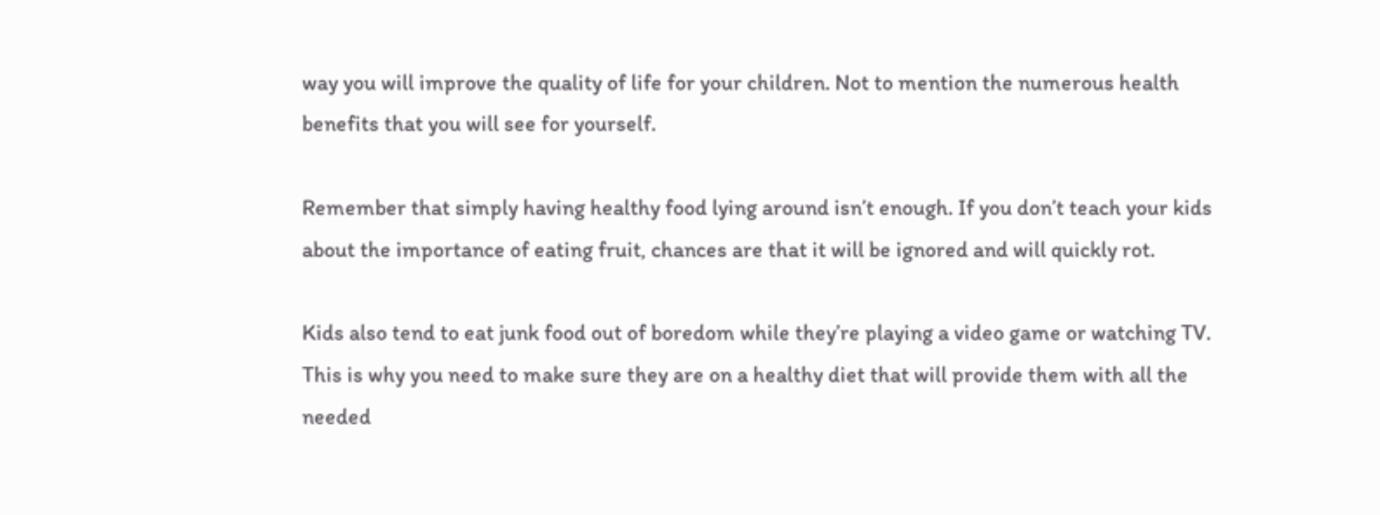way you will improve the quality of life for your children. Not to mention the numerous health benefits that you will see for yourself.

Remember that simply having healthy food lying around isn’t enough. If you don’t teach your kids about the importance of eating fruit, chances are that it will be ignored and will quickly rot.

Kids also tend to eat junk food out of boredom while they’re playing a video game or watching TV. This is why you need to make sure they are on a healthy diet that will provide them with all the needed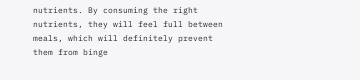nutrients. By consuming the right nutrients, they will feel full between meals, which will definitely prevent them from binge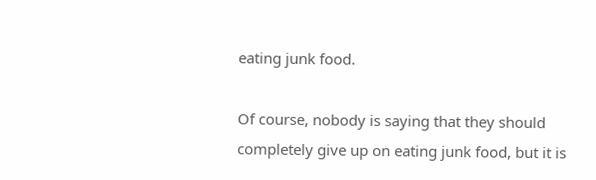eating junk food.

Of course, nobody is saying that they should completely give up on eating junk food, but it is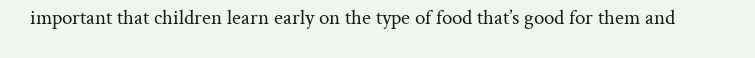important that children learn early on the type of food that’s good for them and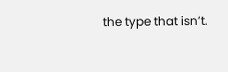the type that isn’t.